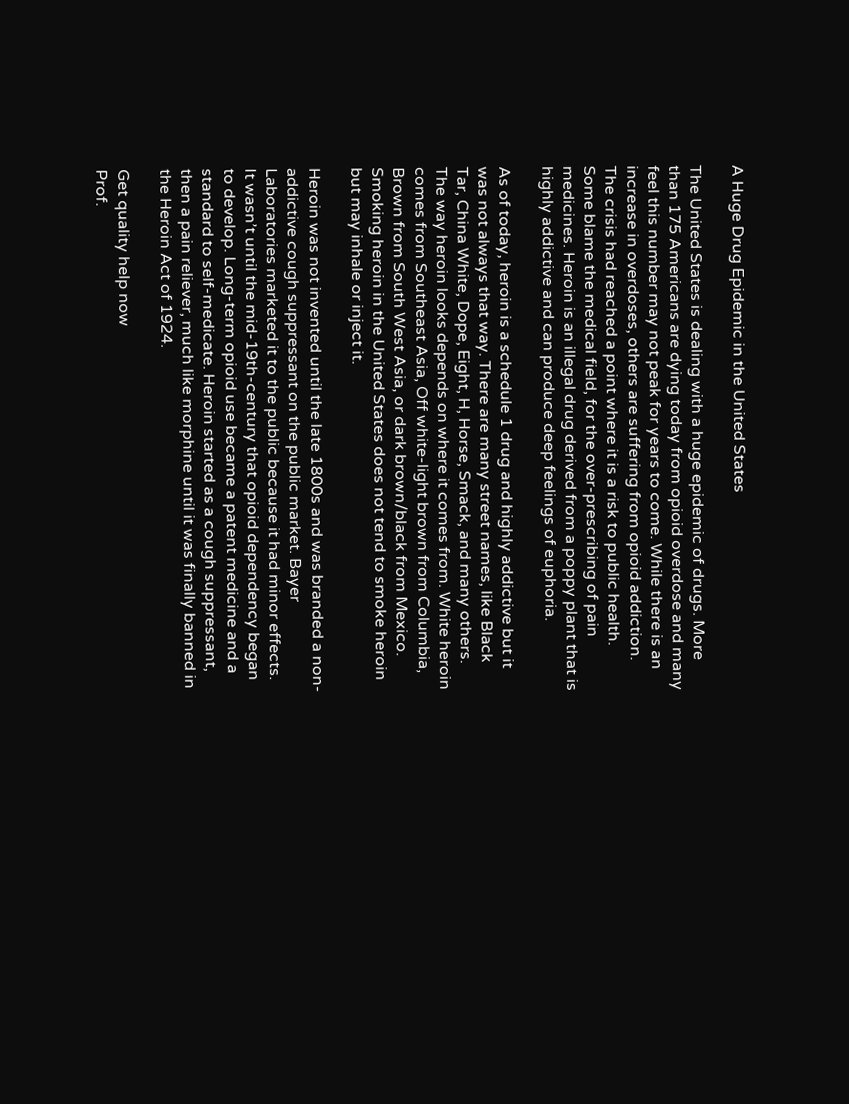A Huge Drug Epidemic in the United States

The United States is dealing with a huge epidemic of drugs. More than 175 Americans are dying today from opioid overdose and many feel this number may not peak for years to come. While there is an increase in overdoses, others are suffering from opioid addiction. The crisis had reached a point where it is a risk to public health. Some blame the medical field, for the over-prescribing of pain medicines. Heroin is an illegal drug derived from a poppy plant that is highly addictive and can produce deep feelings of euphoria.

As of today, heroin is a schedule 1 drug and highly addictive but it was not always that way. There are many street names, like Black Tar, China White, Dope, Eight, H, Horse, Smack, and many others. The way heroin looks depends on where it comes from. White heroin comes from Southeast Asia, Off white-light brown from Columbia, Brown from South West Asia, or dark brown/black from Mexico. Smoking heroin in the United States does not tend to smoke heroin but may inhale or inject it.

Heroin was not invented until the late 1800s and was branded a non-addictive cough suppressant on the public market. Bayer Laboratories marketed it to the public because it had minor effects. It wasn’t until the mid-19th-century that opioid dependency began to develop. Long-term opioid use became a patent medicine and a standard to self-medicate. Heroin started as a cough suppressant, then a pain reliever, much like morphine until it was finally banned in the Heroin Act of 1924.

Get quality help now
Prof.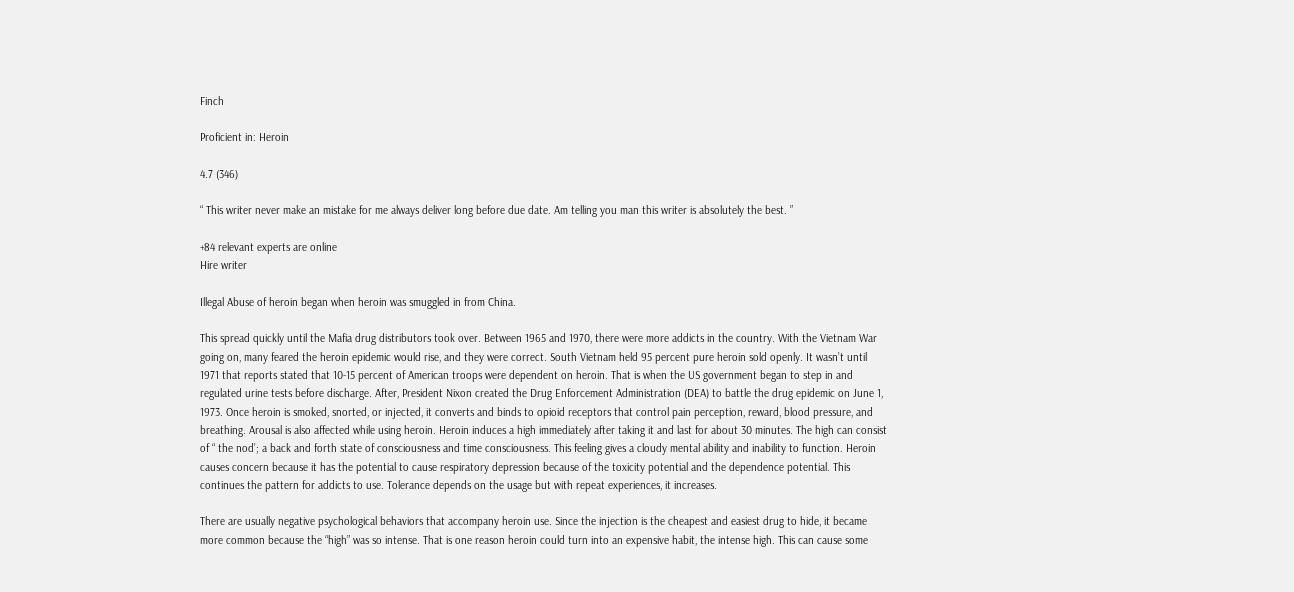Finch

Proficient in: Heroin

4.7 (346)

“ This writer never make an mistake for me always deliver long before due date. Am telling you man this writer is absolutely the best. ”

+84 relevant experts are online
Hire writer

Illegal Abuse of heroin began when heroin was smuggled in from China.

This spread quickly until the Mafia drug distributors took over. Between 1965 and 1970, there were more addicts in the country. With the Vietnam War going on, many feared the heroin epidemic would rise, and they were correct. South Vietnam held 95 percent pure heroin sold openly. It wasn’t until 1971 that reports stated that 10-15 percent of American troops were dependent on heroin. That is when the US government began to step in and regulated urine tests before discharge. After, President Nixon created the Drug Enforcement Administration (DEA) to battle the drug epidemic on June 1, 1973. Once heroin is smoked, snorted, or injected, it converts and binds to opioid receptors that control pain perception, reward, blood pressure, and breathing. Arousal is also affected while using heroin. Heroin induces a high immediately after taking it and last for about 30 minutes. The high can consist of “ the nod’; a back and forth state of consciousness and time consciousness. This feeling gives a cloudy mental ability and inability to function. Heroin causes concern because it has the potential to cause respiratory depression because of the toxicity potential and the dependence potential. This continues the pattern for addicts to use. Tolerance depends on the usage but with repeat experiences, it increases.

There are usually negative psychological behaviors that accompany heroin use. Since the injection is the cheapest and easiest drug to hide, it became more common because the “high” was so intense. That is one reason heroin could turn into an expensive habit, the intense high. This can cause some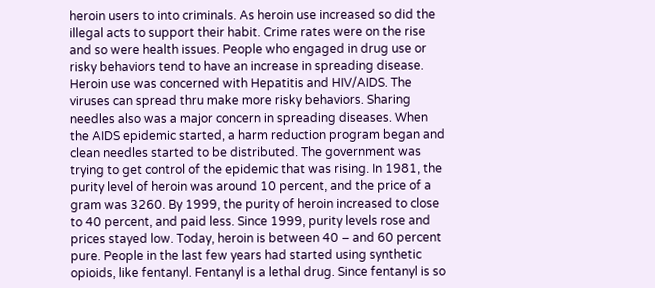heroin users to into criminals. As heroin use increased so did the illegal acts to support their habit. Crime rates were on the rise and so were health issues. People who engaged in drug use or risky behaviors tend to have an increase in spreading disease. Heroin use was concerned with Hepatitis and HIV/AIDS. The viruses can spread thru make more risky behaviors. Sharing needles also was a major concern in spreading diseases. When the AIDS epidemic started, a harm reduction program began and clean needles started to be distributed. The government was trying to get control of the epidemic that was rising. In 1981, the purity level of heroin was around 10 percent, and the price of a gram was 3260. By 1999, the purity of heroin increased to close to 40 percent, and paid less. Since 1999, purity levels rose and prices stayed low. Today, heroin is between 40 – and 60 percent pure. People in the last few years had started using synthetic opioids, like fentanyl. Fentanyl is a lethal drug. Since fentanyl is so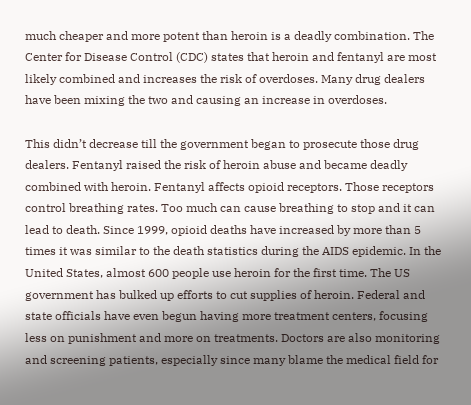much cheaper and more potent than heroin is a deadly combination. The Center for Disease Control (CDC) states that heroin and fentanyl are most likely combined and increases the risk of overdoses. Many drug dealers have been mixing the two and causing an increase in overdoses.

This didn’t decrease till the government began to prosecute those drug dealers. Fentanyl raised the risk of heroin abuse and became deadly combined with heroin. Fentanyl affects opioid receptors. Those receptors control breathing rates. Too much can cause breathing to stop and it can lead to death. Since 1999, opioid deaths have increased by more than 5 times it was similar to the death statistics during the AIDS epidemic. In the United States, almost 600 people use heroin for the first time. The US government has bulked up efforts to cut supplies of heroin. Federal and state officials have even begun having more treatment centers, focusing less on punishment and more on treatments. Doctors are also monitoring and screening patients, especially since many blame the medical field for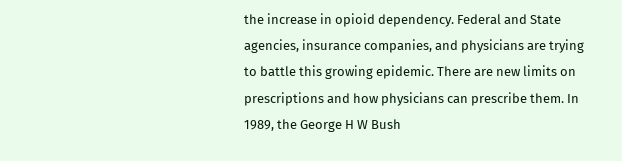the increase in opioid dependency. Federal and State agencies, insurance companies, and physicians are trying to battle this growing epidemic. There are new limits on prescriptions and how physicians can prescribe them. In 1989, the George H W Bush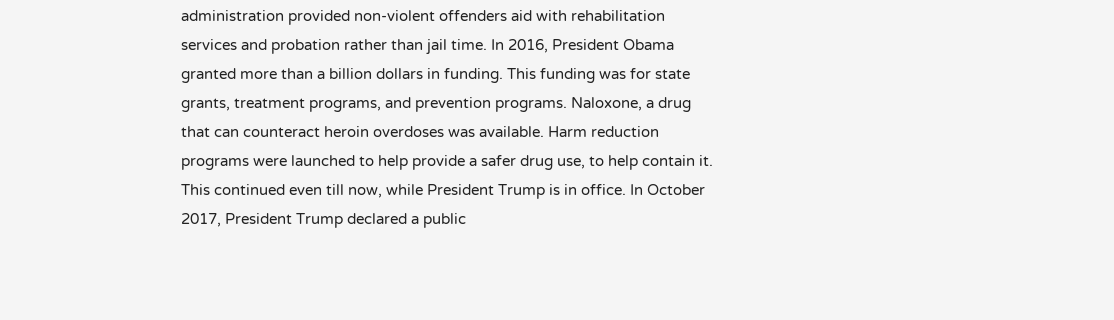administration provided non-violent offenders aid with rehabilitation services and probation rather than jail time. In 2016, President Obama granted more than a billion dollars in funding. This funding was for state grants, treatment programs, and prevention programs. Naloxone, a drug that can counteract heroin overdoses was available. Harm reduction programs were launched to help provide a safer drug use, to help contain it. This continued even till now, while President Trump is in office. In October 2017, President Trump declared a public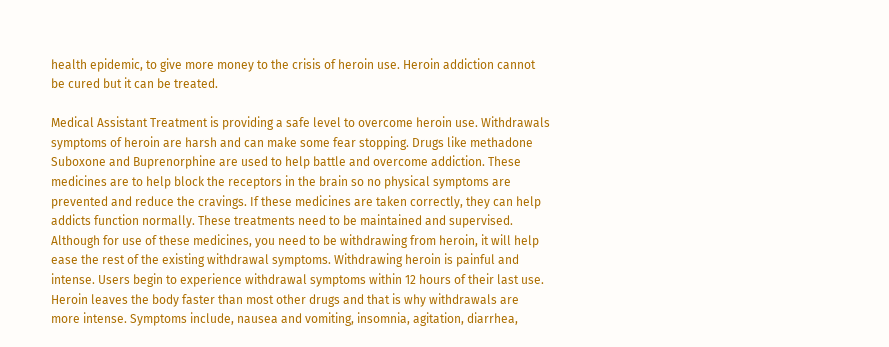health epidemic, to give more money to the crisis of heroin use. Heroin addiction cannot be cured but it can be treated.

Medical Assistant Treatment is providing a safe level to overcome heroin use. Withdrawals symptoms of heroin are harsh and can make some fear stopping. Drugs like methadone Suboxone and Buprenorphine are used to help battle and overcome addiction. These medicines are to help block the receptors in the brain so no physical symptoms are prevented and reduce the cravings. If these medicines are taken correctly, they can help addicts function normally. These treatments need to be maintained and supervised. Although for use of these medicines, you need to be withdrawing from heroin, it will help ease the rest of the existing withdrawal symptoms. Withdrawing heroin is painful and intense. Users begin to experience withdrawal symptoms within 12 hours of their last use. Heroin leaves the body faster than most other drugs and that is why withdrawals are more intense. Symptoms include, nausea and vomiting, insomnia, agitation, diarrhea,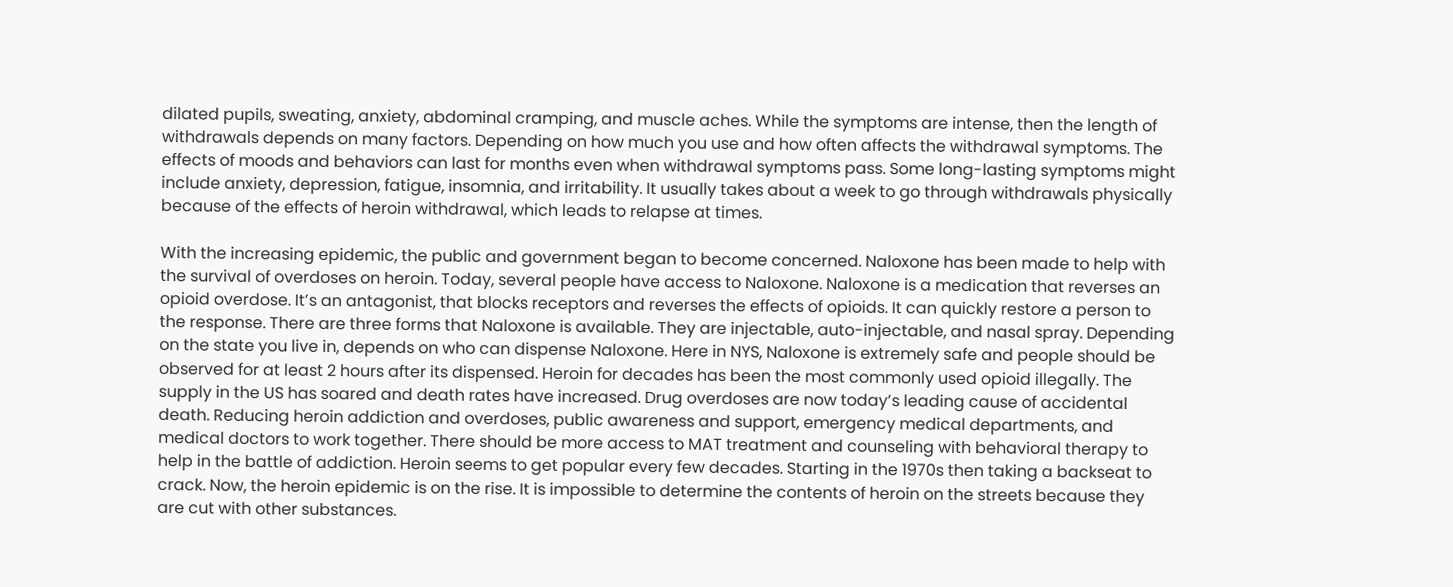dilated pupils, sweating, anxiety, abdominal cramping, and muscle aches. While the symptoms are intense, then the length of withdrawals depends on many factors. Depending on how much you use and how often affects the withdrawal symptoms. The effects of moods and behaviors can last for months even when withdrawal symptoms pass. Some long-lasting symptoms might include anxiety, depression, fatigue, insomnia, and irritability. It usually takes about a week to go through withdrawals physically because of the effects of heroin withdrawal, which leads to relapse at times.

With the increasing epidemic, the public and government began to become concerned. Naloxone has been made to help with the survival of overdoses on heroin. Today, several people have access to Naloxone. Naloxone is a medication that reverses an opioid overdose. It’s an antagonist, that blocks receptors and reverses the effects of opioids. It can quickly restore a person to the response. There are three forms that Naloxone is available. They are injectable, auto-injectable, and nasal spray. Depending on the state you live in, depends on who can dispense Naloxone. Here in NYS, Naloxone is extremely safe and people should be observed for at least 2 hours after its dispensed. Heroin for decades has been the most commonly used opioid illegally. The supply in the US has soared and death rates have increased. Drug overdoses are now today’s leading cause of accidental death. Reducing heroin addiction and overdoses, public awareness and support, emergency medical departments, and medical doctors to work together. There should be more access to MAT treatment and counseling with behavioral therapy to help in the battle of addiction. Heroin seems to get popular every few decades. Starting in the 1970s then taking a backseat to crack. Now, the heroin epidemic is on the rise. It is impossible to determine the contents of heroin on the streets because they are cut with other substances.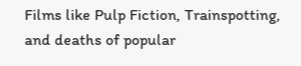Films like Pulp Fiction, Trainspotting, and deaths of popular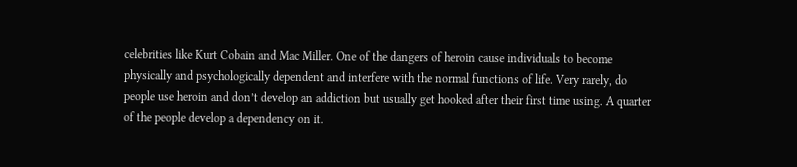celebrities like Kurt Cobain and Mac Miller. One of the dangers of heroin cause individuals to become physically and psychologically dependent and interfere with the normal functions of life. Very rarely, do people use heroin and don’t develop an addiction but usually get hooked after their first time using. A quarter of the people develop a dependency on it.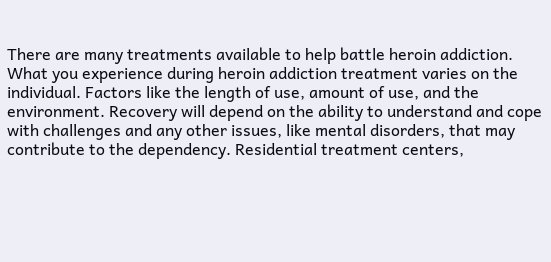There are many treatments available to help battle heroin addiction. What you experience during heroin addiction treatment varies on the individual. Factors like the length of use, amount of use, and the environment. Recovery will depend on the ability to understand and cope with challenges and any other issues, like mental disorders, that may contribute to the dependency. Residential treatment centers,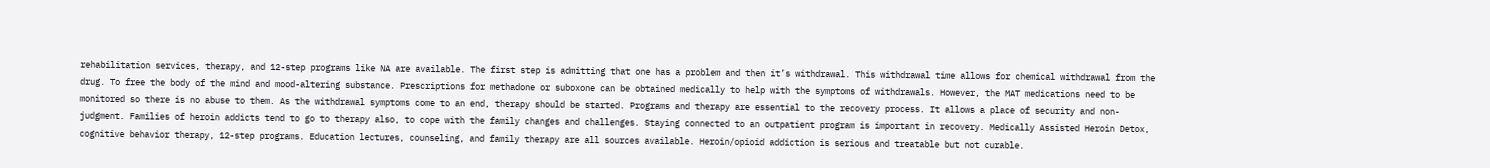rehabilitation services, therapy, and 12-step programs like NA are available. The first step is admitting that one has a problem and then it’s withdrawal. This withdrawal time allows for chemical withdrawal from the drug. To free the body of the mind and mood-altering substance. Prescriptions for methadone or suboxone can be obtained medically to help with the symptoms of withdrawals. However, the MAT medications need to be monitored so there is no abuse to them. As the withdrawal symptoms come to an end, therapy should be started. Programs and therapy are essential to the recovery process. It allows a place of security and non-judgment. Families of heroin addicts tend to go to therapy also, to cope with the family changes and challenges. Staying connected to an outpatient program is important in recovery. Medically Assisted Heroin Detox, cognitive behavior therapy, 12-step programs. Education lectures, counseling, and family therapy are all sources available. Heroin/opioid addiction is serious and treatable but not curable.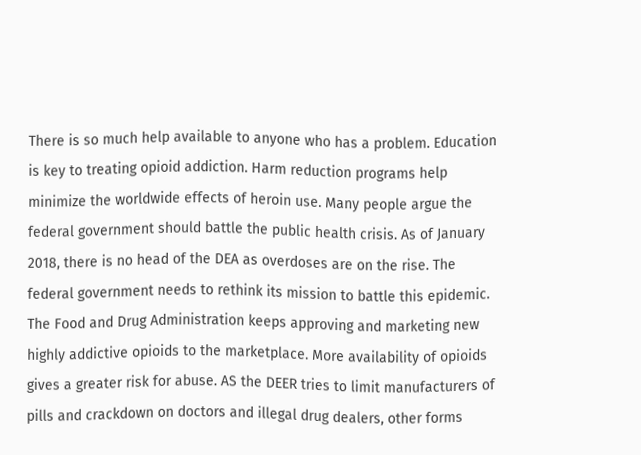There is so much help available to anyone who has a problem. Education is key to treating opioid addiction. Harm reduction programs help minimize the worldwide effects of heroin use. Many people argue the federal government should battle the public health crisis. As of January 2018, there is no head of the DEA as overdoses are on the rise. The federal government needs to rethink its mission to battle this epidemic. The Food and Drug Administration keeps approving and marketing new highly addictive opioids to the marketplace. More availability of opioids gives a greater risk for abuse. AS the DEER tries to limit manufacturers of pills and crackdown on doctors and illegal drug dealers, other forms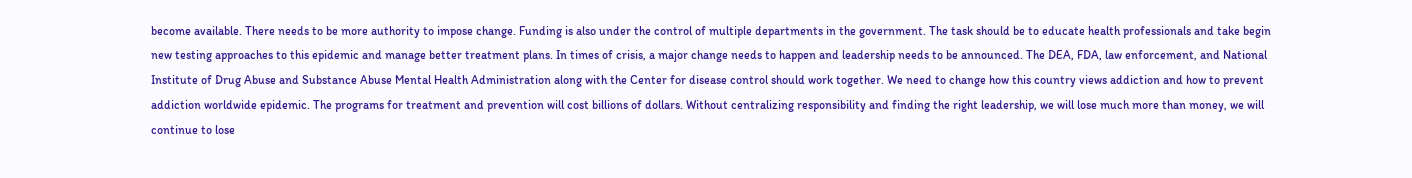become available. There needs to be more authority to impose change. Funding is also under the control of multiple departments in the government. The task should be to educate health professionals and take begin new testing approaches to this epidemic and manage better treatment plans. In times of crisis, a major change needs to happen and leadership needs to be announced. The DEA, FDA, law enforcement, and National Institute of Drug Abuse and Substance Abuse Mental Health Administration along with the Center for disease control should work together. We need to change how this country views addiction and how to prevent addiction worldwide epidemic. The programs for treatment and prevention will cost billions of dollars. Without centralizing responsibility and finding the right leadership, we will lose much more than money, we will continue to lose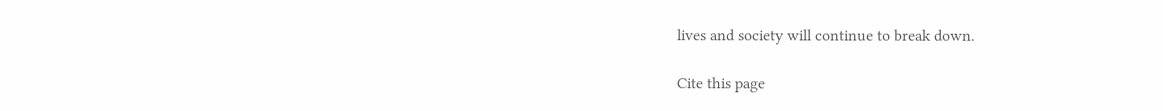lives and society will continue to break down.

Cite this page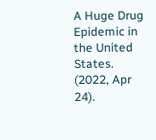A Huge Drug Epidemic in the United States. (2022, Apr 24).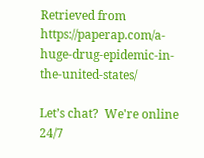Retrieved from https://paperap.com/a-huge-drug-epidemic-in-the-united-states/

Let’s chat?  We're online 24/7